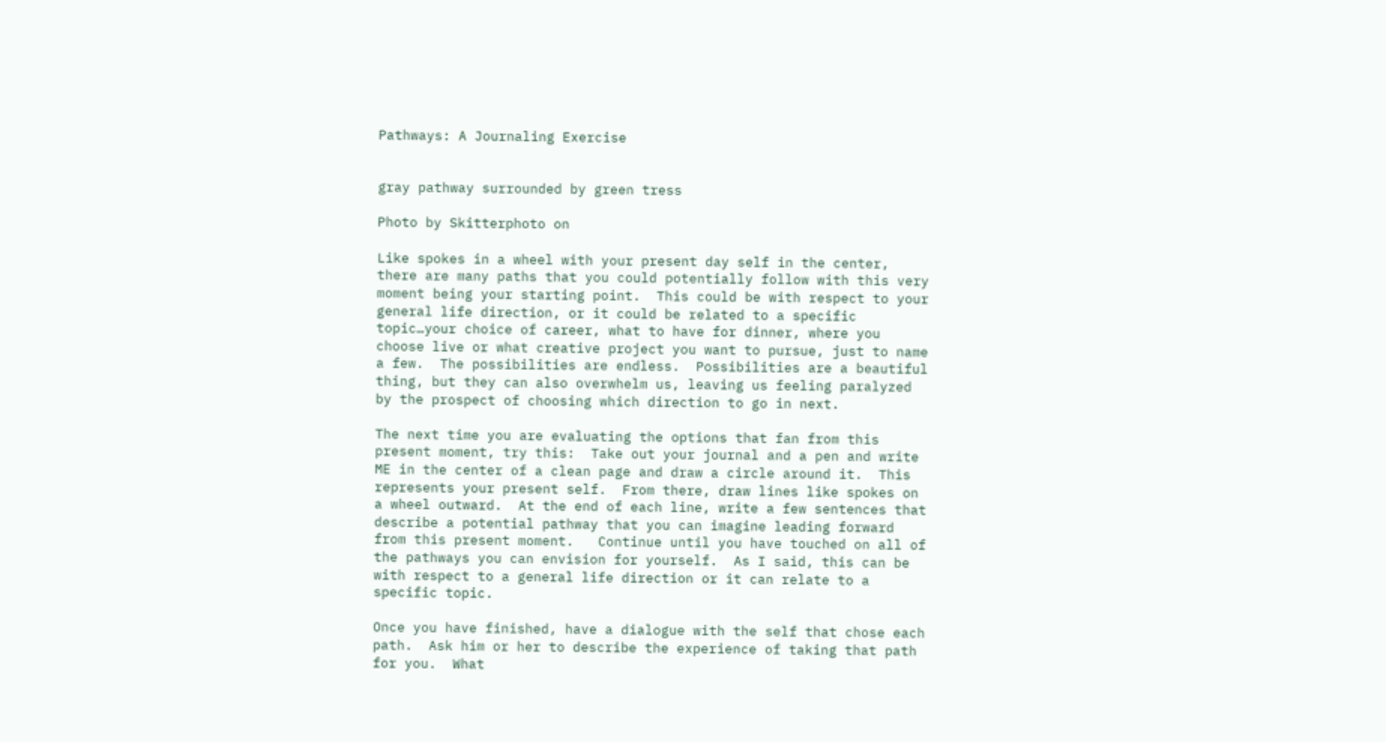Pathways: A Journaling Exercise


gray pathway surrounded by green tress

Photo by Skitterphoto on

Like spokes in a wheel with your present day self in the center, there are many paths that you could potentially follow with this very moment being your starting point.  This could be with respect to your general life direction, or it could be related to a specific topic…your choice of career, what to have for dinner, where you choose live or what creative project you want to pursue, just to name a few.  The possibilities are endless.  Possibilities are a beautiful thing, but they can also overwhelm us, leaving us feeling paralyzed by the prospect of choosing which direction to go in next.

The next time you are evaluating the options that fan from this present moment, try this:  Take out your journal and a pen and write ME in the center of a clean page and draw a circle around it.  This represents your present self.  From there, draw lines like spokes on a wheel outward.  At the end of each line, write a few sentences that describe a potential pathway that you can imagine leading forward from this present moment.   Continue until you have touched on all of the pathways you can envision for yourself.  As I said, this can be with respect to a general life direction or it can relate to a specific topic.

Once you have finished, have a dialogue with the self that chose each path.  Ask him or her to describe the experience of taking that path for you.  What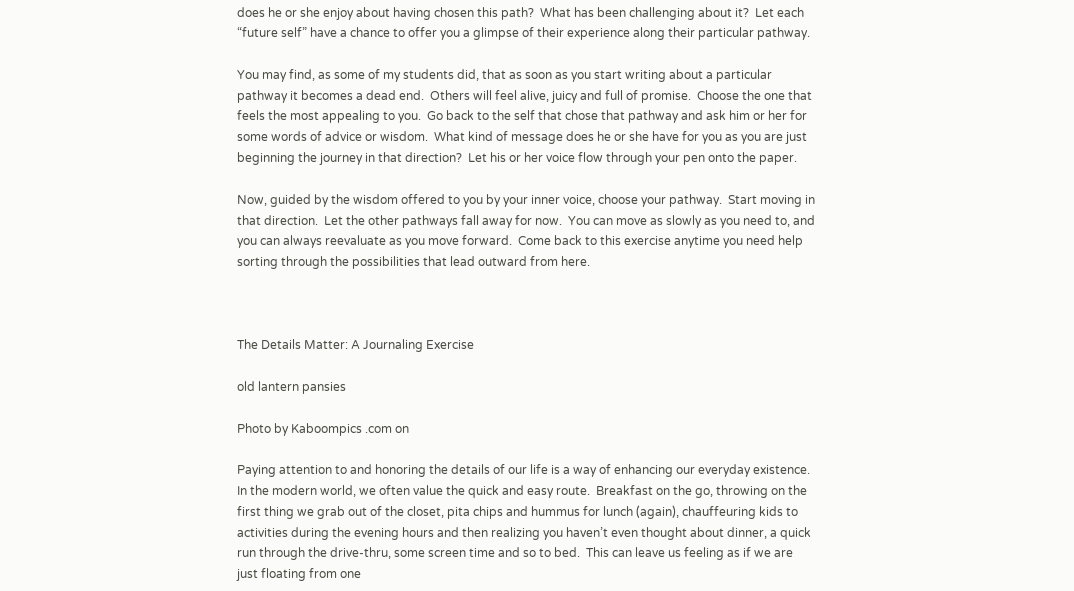does he or she enjoy about having chosen this path?  What has been challenging about it?  Let each “future self” have a chance to offer you a glimpse of their experience along their particular pathway.

You may find, as some of my students did, that as soon as you start writing about a particular pathway it becomes a dead end.  Others will feel alive, juicy and full of promise.  Choose the one that feels the most appealing to you.  Go back to the self that chose that pathway and ask him or her for some words of advice or wisdom.  What kind of message does he or she have for you as you are just beginning the journey in that direction?  Let his or her voice flow through your pen onto the paper.

Now, guided by the wisdom offered to you by your inner voice, choose your pathway.  Start moving in that direction.  Let the other pathways fall away for now.  You can move as slowly as you need to, and you can always reevaluate as you move forward.  Come back to this exercise anytime you need help sorting through the possibilities that lead outward from here.



The Details Matter: A Journaling Exercise

old lantern pansies

Photo by Kaboompics .com on

Paying attention to and honoring the details of our life is a way of enhancing our everyday existence.  In the modern world, we often value the quick and easy route.  Breakfast on the go, throwing on the first thing we grab out of the closet, pita chips and hummus for lunch (again), chauffeuring kids to activities during the evening hours and then realizing you haven’t even thought about dinner, a quick run through the drive-thru, some screen time and so to bed.  This can leave us feeling as if we are just floating from one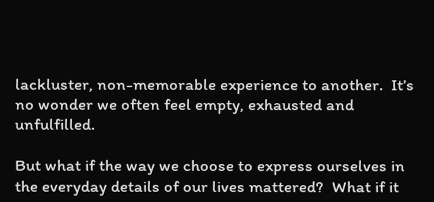lackluster, non-memorable experience to another.  It’s no wonder we often feel empty, exhausted and unfulfilled.

But what if the way we choose to express ourselves in the everyday details of our lives mattered?  What if it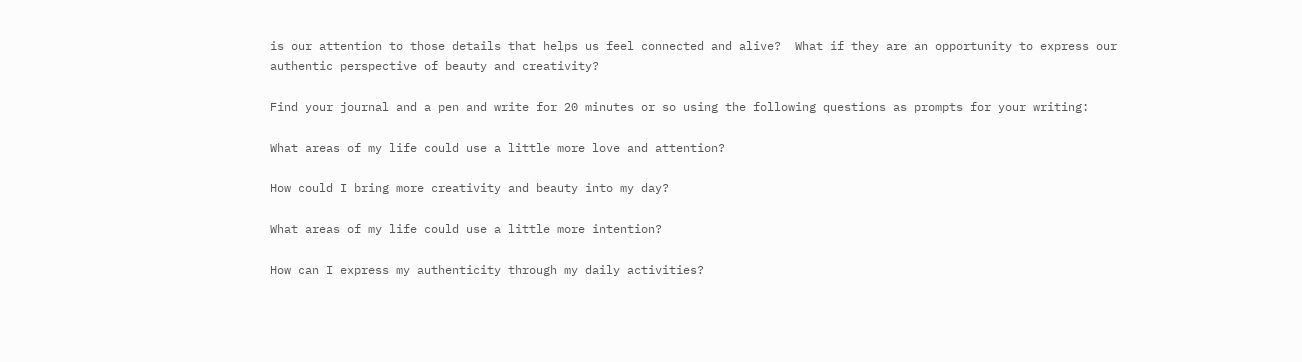is our attention to those details that helps us feel connected and alive?  What if they are an opportunity to express our authentic perspective of beauty and creativity?

Find your journal and a pen and write for 20 minutes or so using the following questions as prompts for your writing:

What areas of my life could use a little more love and attention?

How could I bring more creativity and beauty into my day?

What areas of my life could use a little more intention?

How can I express my authenticity through my daily activities?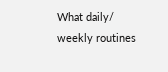What daily/ weekly routines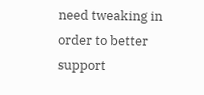need tweaking in order to better support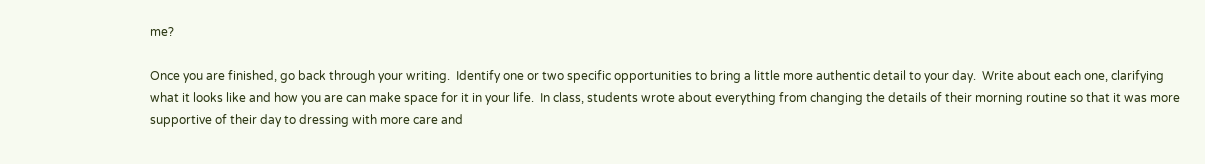me?

Once you are finished, go back through your writing.  Identify one or two specific opportunities to bring a little more authentic detail to your day.  Write about each one, clarifying what it looks like and how you are can make space for it in your life.  In class, students wrote about everything from changing the details of their morning routine so that it was more supportive of their day to dressing with more care and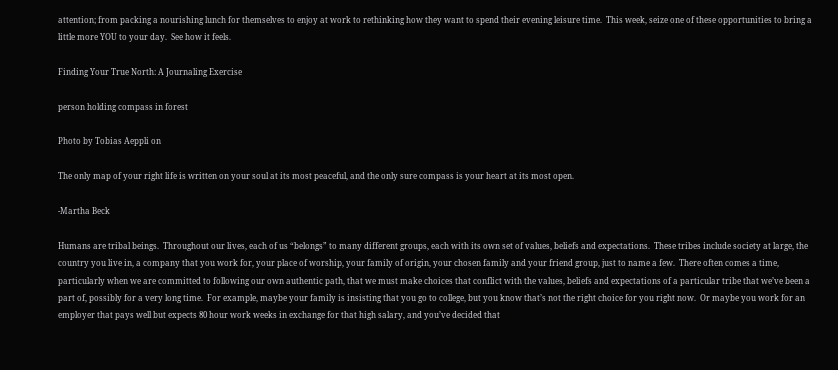attention; from packing a nourishing lunch for themselves to enjoy at work to rethinking how they want to spend their evening leisure time.  This week, seize one of these opportunities to bring a little more YOU to your day.  See how it feels.

Finding Your True North: A Journaling Exercise

person holding compass in forest

Photo by Tobias Aeppli on

The only map of your right life is written on your soul at its most peaceful, and the only sure compass is your heart at its most open.

-Martha Beck

Humans are tribal beings.  Throughout our lives, each of us “belongs” to many different groups, each with its own set of values, beliefs and expectations.  These tribes include society at large, the country you live in, a company that you work for, your place of worship, your family of origin, your chosen family and your friend group, just to name a few.  There often comes a time, particularly when we are committed to following our own authentic path, that we must make choices that conflict with the values, beliefs and expectations of a particular tribe that we’ve been a part of, possibly for a very long time.  For example, maybe your family is insisting that you go to college, but you know that’s not the right choice for you right now.  Or maybe you work for an employer that pays well but expects 80 hour work weeks in exchange for that high salary, and you’ve decided that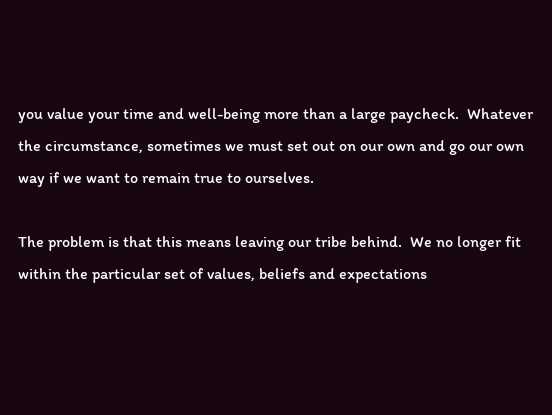you value your time and well-being more than a large paycheck.  Whatever the circumstance, sometimes we must set out on our own and go our own way if we want to remain true to ourselves.

The problem is that this means leaving our tribe behind.  We no longer fit within the particular set of values, beliefs and expectations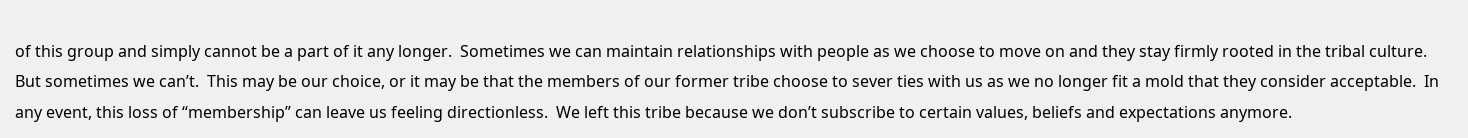of this group and simply cannot be a part of it any longer.  Sometimes we can maintain relationships with people as we choose to move on and they stay firmly rooted in the tribal culture.  But sometimes we can’t.  This may be our choice, or it may be that the members of our former tribe choose to sever ties with us as we no longer fit a mold that they consider acceptable.  In any event, this loss of “membership” can leave us feeling directionless.  We left this tribe because we don’t subscribe to certain values, beliefs and expectations anymore.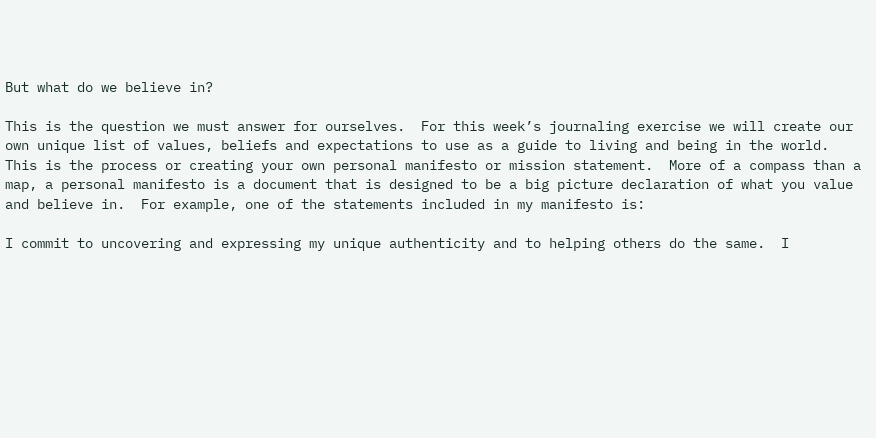But what do we believe in?

This is the question we must answer for ourselves.  For this week’s journaling exercise we will create our own unique list of values, beliefs and expectations to use as a guide to living and being in the world.  This is the process or creating your own personal manifesto or mission statement.  More of a compass than a map, a personal manifesto is a document that is designed to be a big picture declaration of what you value and believe in.  For example, one of the statements included in my manifesto is:

I commit to uncovering and expressing my unique authenticity and to helping others do the same.  I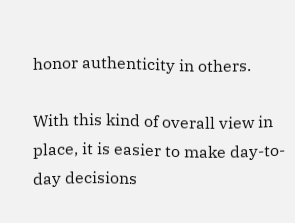honor authenticity in others.

With this kind of overall view in place, it is easier to make day-to-day decisions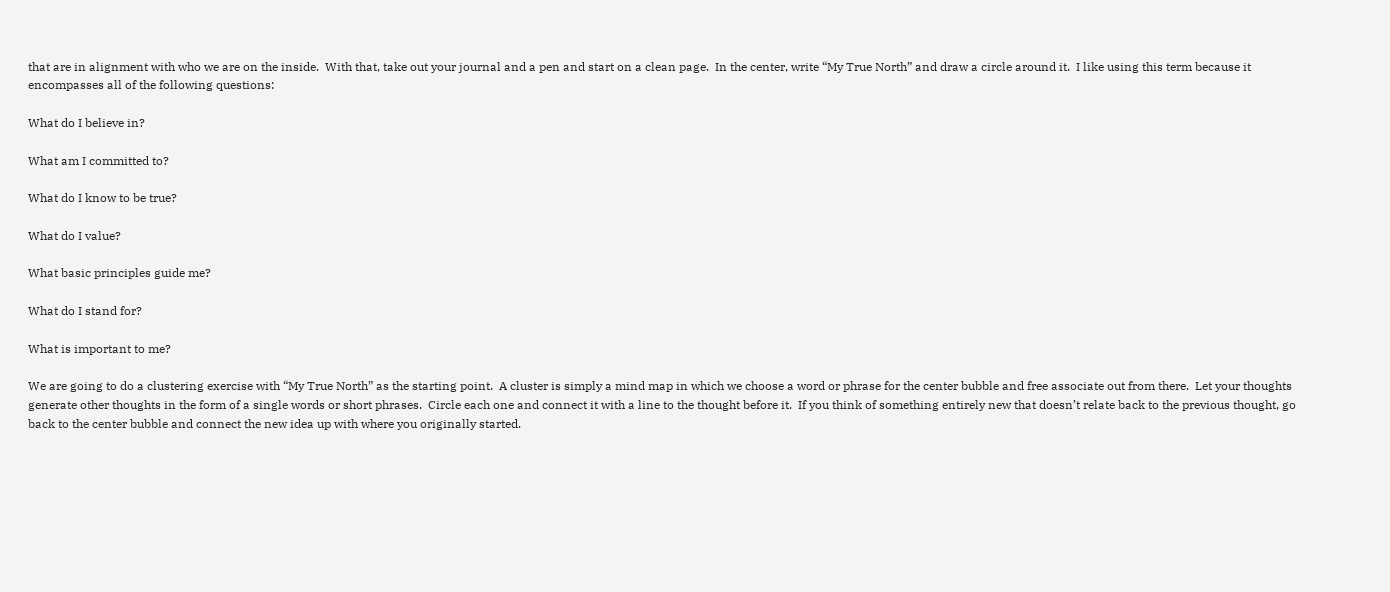that are in alignment with who we are on the inside.  With that, take out your journal and a pen and start on a clean page.  In the center, write “My True North” and draw a circle around it.  I like using this term because it encompasses all of the following questions:

What do I believe in?

What am I committed to?

What do I know to be true?

What do I value?

What basic principles guide me?

What do I stand for?

What is important to me?

We are going to do a clustering exercise with “My True North” as the starting point.  A cluster is simply a mind map in which we choose a word or phrase for the center bubble and free associate out from there.  Let your thoughts generate other thoughts in the form of a single words or short phrases.  Circle each one and connect it with a line to the thought before it.  If you think of something entirely new that doesn’t relate back to the previous thought, go back to the center bubble and connect the new idea up with where you originally started.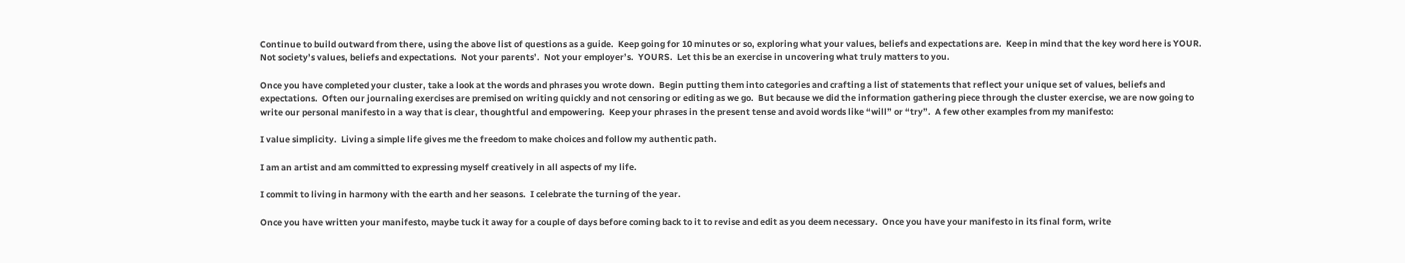Continue to build outward from there, using the above list of questions as a guide.  Keep going for 10 minutes or so, exploring what your values, beliefs and expectations are.  Keep in mind that the key word here is YOUR.  Not society’s values, beliefs and expectations.  Not your parents’.  Not your employer’s.  YOURS.  Let this be an exercise in uncovering what truly matters to you.

Once you have completed your cluster, take a look at the words and phrases you wrote down.  Begin putting them into categories and crafting a list of statements that reflect your unique set of values, beliefs and expectations.  Often our journaling exercises are premised on writing quickly and not censoring or editing as we go.  But because we did the information gathering piece through the cluster exercise, we are now going to write our personal manifesto in a way that is clear, thoughtful and empowering.  Keep your phrases in the present tense and avoid words like “will” or “try”.  A few other examples from my manifesto:

I value simplicity.  Living a simple life gives me the freedom to make choices and follow my authentic path.

I am an artist and am committed to expressing myself creatively in all aspects of my life.

I commit to living in harmony with the earth and her seasons.  I celebrate the turning of the year.

Once you have written your manifesto, maybe tuck it away for a couple of days before coming back to it to revise and edit as you deem necessary.  Once you have your manifesto in its final form, write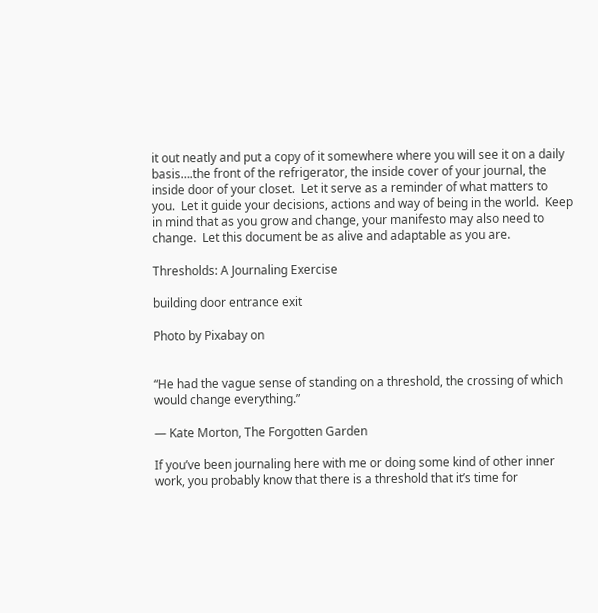it out neatly and put a copy of it somewhere where you will see it on a daily basis….the front of the refrigerator, the inside cover of your journal, the inside door of your closet.  Let it serve as a reminder of what matters to you.  Let it guide your decisions, actions and way of being in the world.  Keep in mind that as you grow and change, your manifesto may also need to change.  Let this document be as alive and adaptable as you are.

Thresholds: A Journaling Exercise

building door entrance exit

Photo by Pixabay on


“He had the vague sense of standing on a threshold, the crossing of which would change everything.”

― Kate Morton, The Forgotten Garden

If you’ve been journaling here with me or doing some kind of other inner work, you probably know that there is a threshold that it’s time for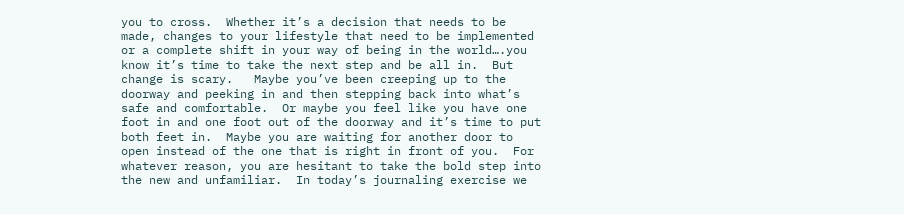you to cross.  Whether it’s a decision that needs to be made, changes to your lifestyle that need to be implemented or a complete shift in your way of being in the world….you know it’s time to take the next step and be all in.  But change is scary.   Maybe you’ve been creeping up to the doorway and peeking in and then stepping back into what’s safe and comfortable.  Or maybe you feel like you have one foot in and one foot out of the doorway and it’s time to put both feet in.  Maybe you are waiting for another door to open instead of the one that is right in front of you.  For whatever reason, you are hesitant to take the bold step into the new and unfamiliar.  In today’s journaling exercise we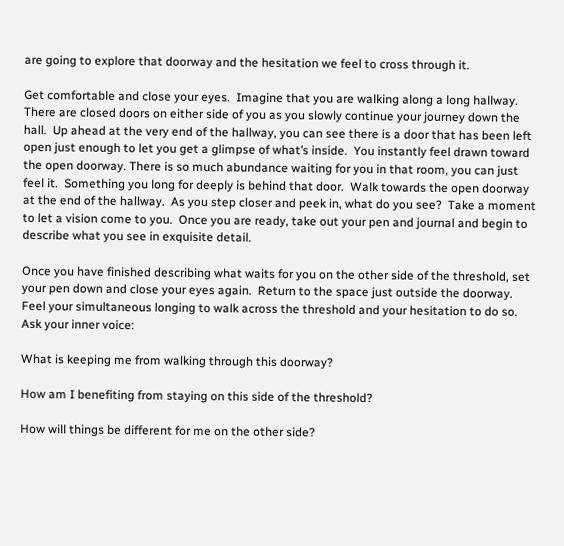are going to explore that doorway and the hesitation we feel to cross through it.

Get comfortable and close your eyes.  Imagine that you are walking along a long hallway.  There are closed doors on either side of you as you slowly continue your journey down the hall.  Up ahead at the very end of the hallway, you can see there is a door that has been left open just enough to let you get a glimpse of what’s inside.  You instantly feel drawn toward the open doorway. There is so much abundance waiting for you in that room, you can just feel it.  Something you long for deeply is behind that door.  Walk towards the open doorway at the end of the hallway.  As you step closer and peek in, what do you see?  Take a moment to let a vision come to you.  Once you are ready, take out your pen and journal and begin to describe what you see in exquisite detail.

Once you have finished describing what waits for you on the other side of the threshold, set your pen down and close your eyes again.  Return to the space just outside the doorway.  Feel your simultaneous longing to walk across the threshold and your hesitation to do so.  Ask your inner voice:

What is keeping me from walking through this doorway?

How am I benefiting from staying on this side of the threshold?

How will things be different for me on the other side?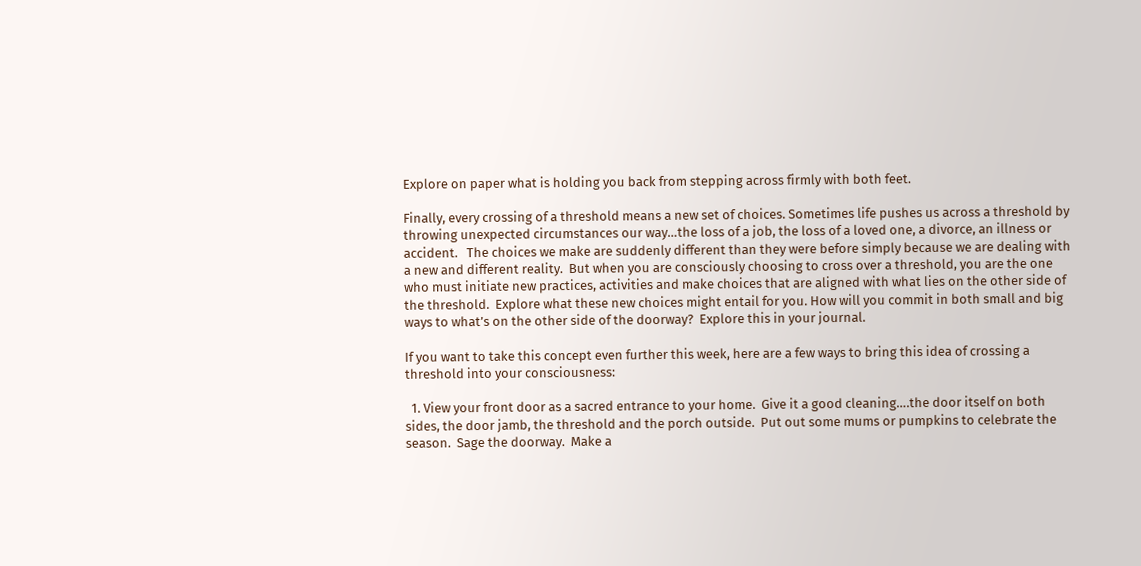Explore on paper what is holding you back from stepping across firmly with both feet.

Finally, every crossing of a threshold means a new set of choices. Sometimes life pushes us across a threshold by throwing unexpected circumstances our way…the loss of a job, the loss of a loved one, a divorce, an illness or accident.   The choices we make are suddenly different than they were before simply because we are dealing with a new and different reality.  But when you are consciously choosing to cross over a threshold, you are the one who must initiate new practices, activities and make choices that are aligned with what lies on the other side of the threshold.  Explore what these new choices might entail for you. How will you commit in both small and big ways to what’s on the other side of the doorway?  Explore this in your journal.

If you want to take this concept even further this week, here are a few ways to bring this idea of crossing a threshold into your consciousness:

  1. View your front door as a sacred entrance to your home.  Give it a good cleaning….the door itself on both sides, the door jamb, the threshold and the porch outside.  Put out some mums or pumpkins to celebrate the season.  Sage the doorway.  Make a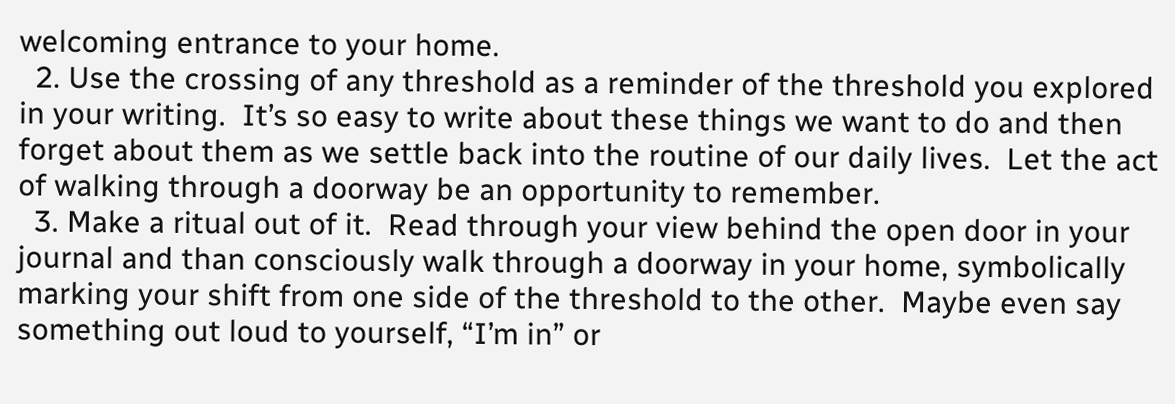welcoming entrance to your home.
  2. Use the crossing of any threshold as a reminder of the threshold you explored in your writing.  It’s so easy to write about these things we want to do and then forget about them as we settle back into the routine of our daily lives.  Let the act of walking through a doorway be an opportunity to remember.
  3. Make a ritual out of it.  Read through your view behind the open door in your journal and than consciously walk through a doorway in your home, symbolically marking your shift from one side of the threshold to the other.  Maybe even say something out loud to yourself, “I’m in” or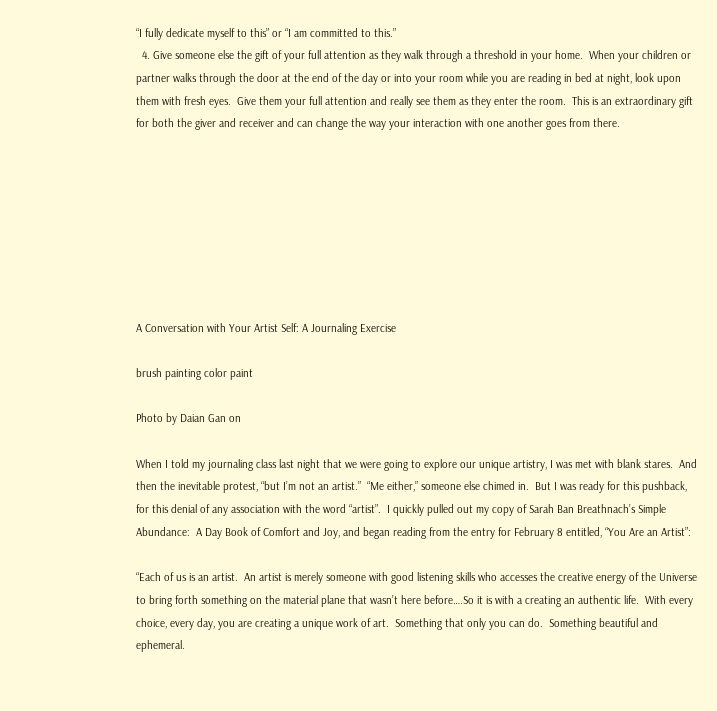“I fully dedicate myself to this” or “I am committed to this.”
  4. Give someone else the gift of your full attention as they walk through a threshold in your home.  When your children or partner walks through the door at the end of the day or into your room while you are reading in bed at night, look upon them with fresh eyes.  Give them your full attention and really see them as they enter the room.  This is an extraordinary gift for both the giver and receiver and can change the way your interaction with one another goes from there.








A Conversation with Your Artist Self: A Journaling Exercise

brush painting color paint

Photo by Daian Gan on

When I told my journaling class last night that we were going to explore our unique artistry, I was met with blank stares.  And then the inevitable protest, “but I’m not an artist.”  “Me either,” someone else chimed in.  But I was ready for this pushback, for this denial of any association with the word “artist”.  I quickly pulled out my copy of Sarah Ban Breathnach’s Simple Abundance:  A Day Book of Comfort and Joy, and began reading from the entry for February 8 entitled, “You Are an Artist”:

“Each of us is an artist.  An artist is merely someone with good listening skills who accesses the creative energy of the Universe to bring forth something on the material plane that wasn’t here before….So it is with a creating an authentic life.  With every choice, every day, you are creating a unique work of art.  Something that only you can do.  Something beautiful and ephemeral.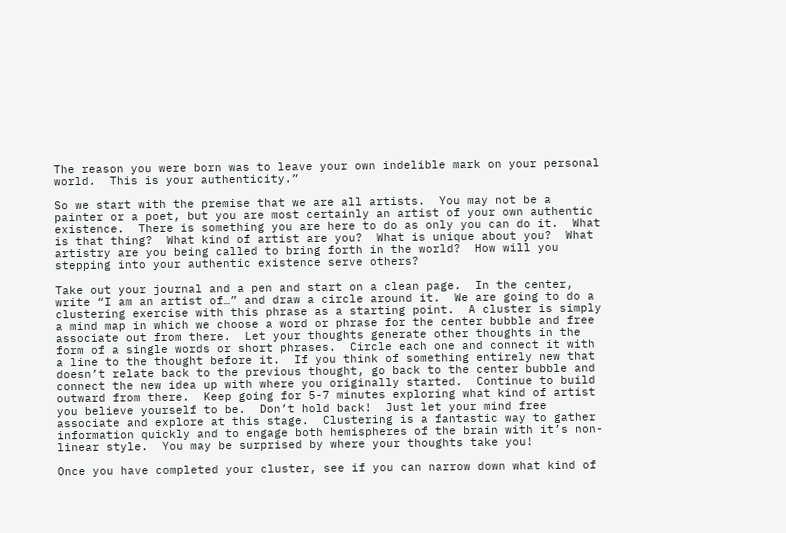The reason you were born was to leave your own indelible mark on your personal world.  This is your authenticity.”

So we start with the premise that we are all artists.  You may not be a painter or a poet, but you are most certainly an artist of your own authentic existence.  There is something you are here to do as only you can do it.  What is that thing?  What kind of artist are you?  What is unique about you?  What artistry are you being called to bring forth in the world?  How will you stepping into your authentic existence serve others?

Take out your journal and a pen and start on a clean page.  In the center, write “I am an artist of…” and draw a circle around it.  We are going to do a clustering exercise with this phrase as a starting point.  A cluster is simply a mind map in which we choose a word or phrase for the center bubble and free associate out from there.  Let your thoughts generate other thoughts in the form of a single words or short phrases.  Circle each one and connect it with a line to the thought before it.  If you think of something entirely new that doesn’t relate back to the previous thought, go back to the center bubble and connect the new idea up with where you originally started.  Continue to build outward from there.  Keep going for 5-7 minutes exploring what kind of artist you believe yourself to be.  Don’t hold back!  Just let your mind free associate and explore at this stage.  Clustering is a fantastic way to gather information quickly and to engage both hemispheres of the brain with it’s non-linear style.  You may be surprised by where your thoughts take you!

Once you have completed your cluster, see if you can narrow down what kind of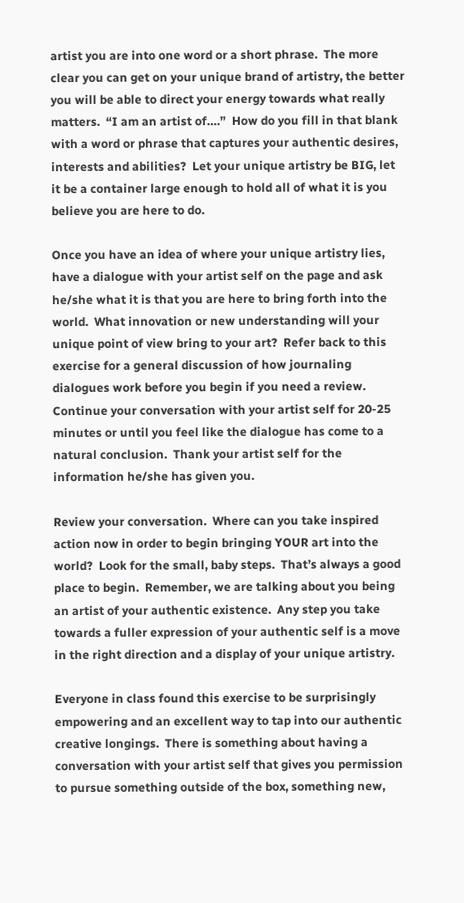artist you are into one word or a short phrase.  The more clear you can get on your unique brand of artistry, the better you will be able to direct your energy towards what really matters.  “I am an artist of….”  How do you fill in that blank with a word or phrase that captures your authentic desires, interests and abilities?  Let your unique artistry be BIG, let it be a container large enough to hold all of what it is you believe you are here to do.

Once you have an idea of where your unique artistry lies, have a dialogue with your artist self on the page and ask he/she what it is that you are here to bring forth into the world.  What innovation or new understanding will your unique point of view bring to your art?  Refer back to this exercise for a general discussion of how journaling dialogues work before you begin if you need a review.  Continue your conversation with your artist self for 20-25 minutes or until you feel like the dialogue has come to a natural conclusion.  Thank your artist self for the information he/she has given you.

Review your conversation.  Where can you take inspired action now in order to begin bringing YOUR art into the world?  Look for the small, baby steps.  That’s always a good place to begin.  Remember, we are talking about you being an artist of your authentic existence.  Any step you take towards a fuller expression of your authentic self is a move in the right direction and a display of your unique artistry.

Everyone in class found this exercise to be surprisingly empowering and an excellent way to tap into our authentic creative longings.  There is something about having a conversation with your artist self that gives you permission to pursue something outside of the box, something new,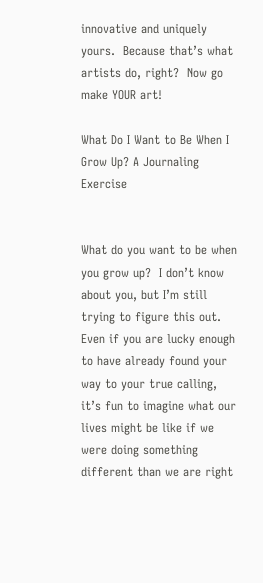innovative and uniquely yours.  Because that’s what artists do, right?  Now go make YOUR art!

What Do I Want to Be When I Grow Up? A Journaling Exercise


What do you want to be when you grow up?  I don’t know about you, but I’m still trying to figure this out.  Even if you are lucky enough to have already found your way to your true calling, it’s fun to imagine what our lives might be like if we were doing something different than we are right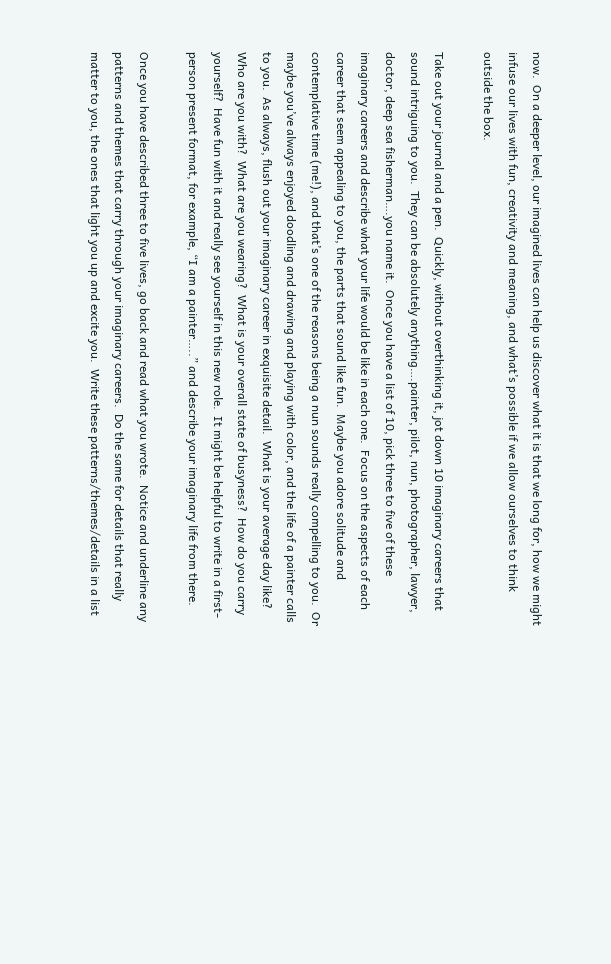now.  On a deeper level, our imagined lives can help us discover what it is that we long for, how we might infuse our lives with fun, creativity and meaning, and what’s possible if we allow ourselves to think outside the box.

Take out your journal and a pen.  Quickly, without overthinking it, jot down 10 imaginary careers that sound intriguing to you.  They can be absolutely anything….painter, pilot, nun, photographer, lawyer, doctor, deep sea fisherman….you name it.  Once you have a list of 10, pick three to five of these imaginary careers and describe what your life would be like in each one.  Focus on the aspects of each career that seem appealing to you, the parts that sound like fun.  Maybe you adore solitude and contemplative time (me!), and that’s one of the reasons being a nun sounds really compelling to you.  Or maybe you’ve always enjoyed doodling and drawing and playing with color, and the life of a painter calls to you.  As always, flush out your imaginary career in exquisite detail.  What is your average day like?  Who are you with?  What are you wearing?  What is your overall state of busyness?  How do you carry yourself?  Have fun with it and really see yourself in this new role.  It might be helpful to write in a first-person present format, for example, “I am a painter…..” and describe your imaginary life from there.

Once you have described three to five lives, go back and read what you wrote.  Notice and underline any patterns and themes that carry through your imaginary careers.  Do the same for details that really matter to you, the ones that light you up and excite you.  Write these patterns/themes/details in a list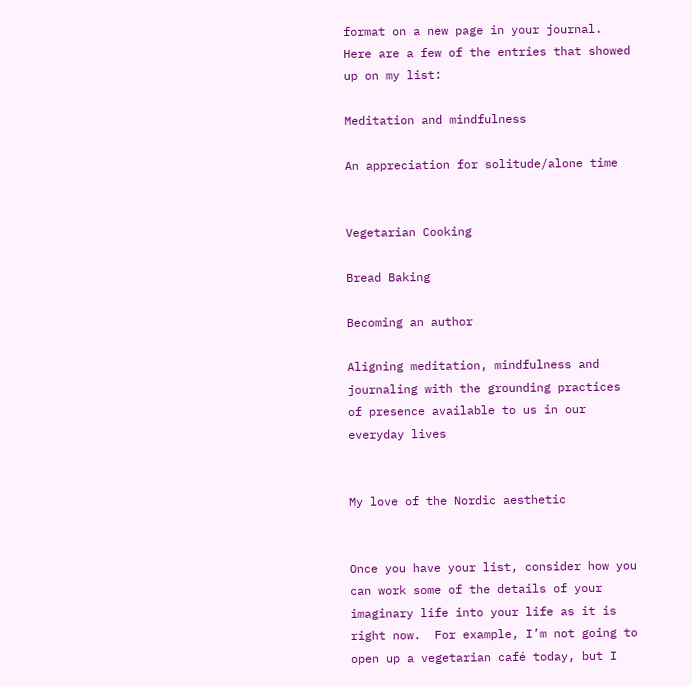format on a new page in your journal.  Here are a few of the entries that showed up on my list:

Meditation and mindfulness

An appreciation for solitude/alone time


Vegetarian Cooking

Bread Baking

Becoming an author

Aligning meditation, mindfulness and journaling with the grounding practices of presence available to us in our everyday lives


My love of the Nordic aesthetic


Once you have your list, consider how you can work some of the details of your imaginary life into your life as it is right now.  For example, I’m not going to open up a vegetarian café today, but I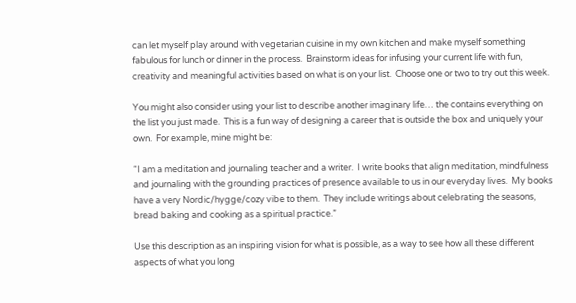can let myself play around with vegetarian cuisine in my own kitchen and make myself something fabulous for lunch or dinner in the process.  Brainstorm ideas for infusing your current life with fun, creativity and meaningful activities based on what is on your list.  Choose one or two to try out this week.

You might also consider using your list to describe another imaginary life… the contains everything on the list you just made.  This is a fun way of designing a career that is outside the box and uniquely your own.  For example, mine might be:

“I am a meditation and journaling teacher and a writer.  I write books that align meditation, mindfulness and journaling with the grounding practices of presence available to us in our everyday lives.  My books have a very Nordic/hygge/cozy vibe to them.  They include writings about celebrating the seasons, bread baking and cooking as a spiritual practice.”

Use this description as an inspiring vision for what is possible, as a way to see how all these different aspects of what you long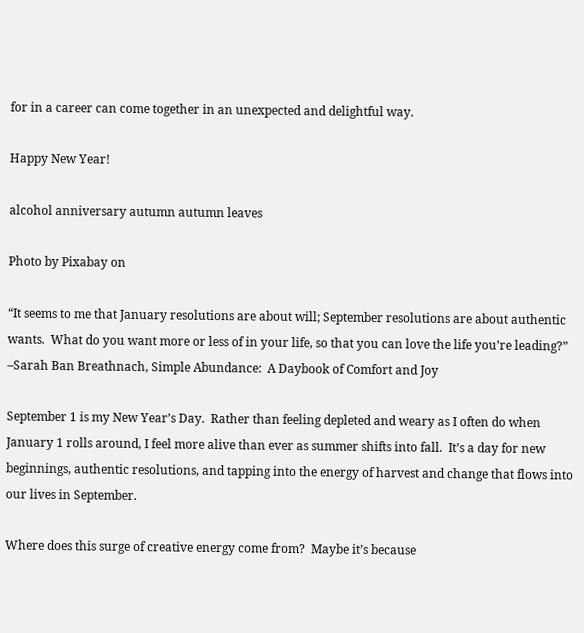for in a career can come together in an unexpected and delightful way.

Happy New Year!

alcohol anniversary autumn autumn leaves

Photo by Pixabay on

“It seems to me that January resolutions are about will; September resolutions are about authentic wants.  What do you want more or less of in your life, so that you can love the life you’re leading?” –Sarah Ban Breathnach, Simple Abundance:  A Daybook of Comfort and Joy

September 1 is my New Year’s Day.  Rather than feeling depleted and weary as I often do when January 1 rolls around, I feel more alive than ever as summer shifts into fall.  It’s a day for new beginnings, authentic resolutions, and tapping into the energy of harvest and change that flows into our lives in September.

Where does this surge of creative energy come from?  Maybe it’s because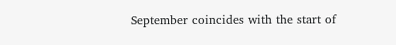September coincides with the start of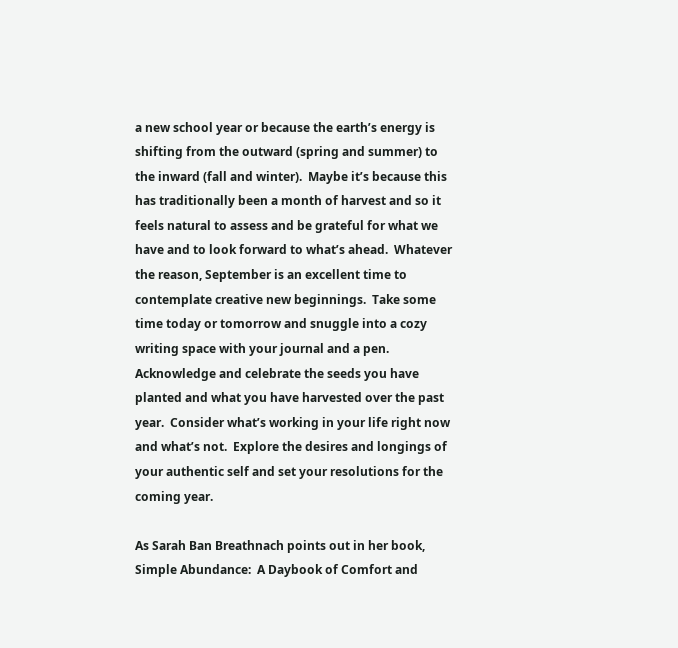a new school year or because the earth’s energy is shifting from the outward (spring and summer) to the inward (fall and winter).  Maybe it’s because this has traditionally been a month of harvest and so it feels natural to assess and be grateful for what we have and to look forward to what’s ahead.  Whatever the reason, September is an excellent time to contemplate creative new beginnings.  Take some time today or tomorrow and snuggle into a cozy writing space with your journal and a pen.  Acknowledge and celebrate the seeds you have planted and what you have harvested over the past year.  Consider what’s working in your life right now and what’s not.  Explore the desires and longings of your authentic self and set your resolutions for the coming year.

As Sarah Ban Breathnach points out in her book, Simple Abundance:  A Daybook of Comfort and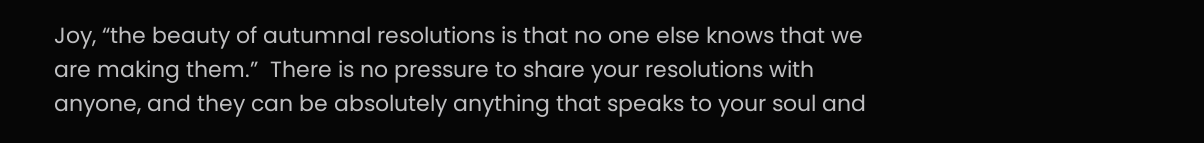Joy, “the beauty of autumnal resolutions is that no one else knows that we are making them.”  There is no pressure to share your resolutions with anyone, and they can be absolutely anything that speaks to your soul and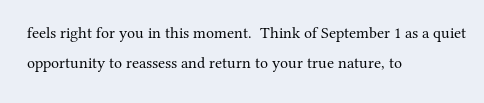feels right for you in this moment.  Think of September 1 as a quiet opportunity to reassess and return to your true nature, to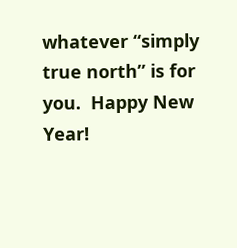whatever “simply true north” is for you.  Happy New Year!